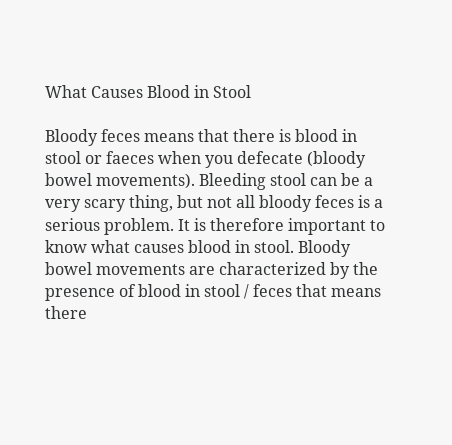What Causes Blood in Stool

Bloody feces means that there is blood in stool or faeces when you defecate (bloody bowel movements). Bleeding stool can be a very scary thing, but not all bloody feces is a serious problem. It is therefore important to know what causes blood in stool. Bloody bowel movements are characterized by the presence of blood in stool / feces that means there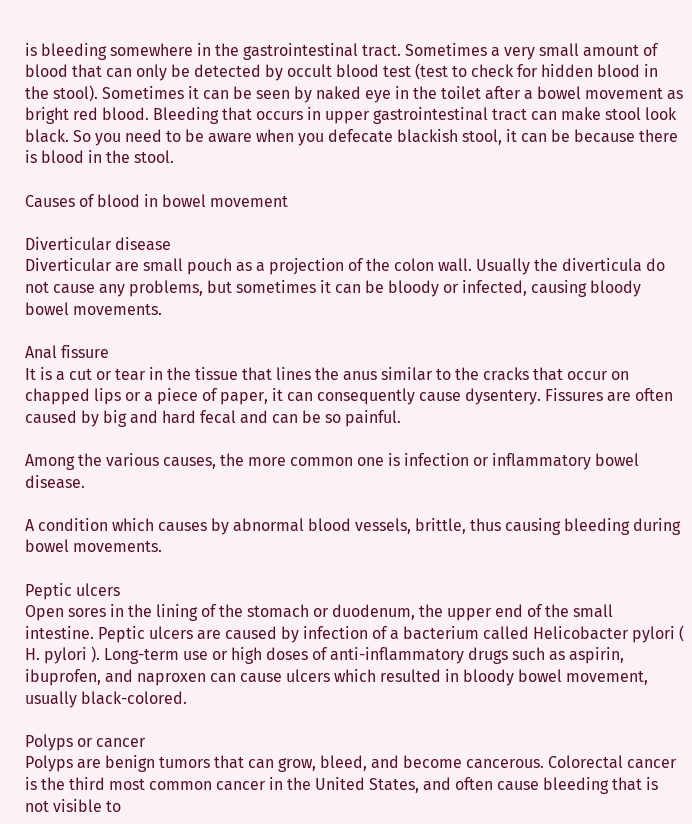is bleeding somewhere in the gastrointestinal tract. Sometimes a very small amount of blood that can only be detected by occult blood test (test to check for hidden blood in the stool). Sometimes it can be seen by naked eye in the toilet after a bowel movement as bright red blood. Bleeding that occurs in upper gastrointestinal tract can make stool look black. So you need to be aware when you defecate blackish stool, it can be because there is blood in the stool.

Causes of blood in bowel movement

Diverticular disease
Diverticular are small pouch as a projection of the colon wall. Usually the diverticula do not cause any problems, but sometimes it can be bloody or infected, causing bloody bowel movements.

Anal fissure
It is a cut or tear in the tissue that lines the anus similar to the cracks that occur on chapped lips or a piece of paper, it can consequently cause dysentery. Fissures are often caused by big and hard fecal and can be so painful.

Among the various causes, the more common one is infection or inflammatory bowel disease.

A condition which causes by abnormal blood vessels, brittle, thus causing bleeding during bowel movements.

Peptic ulcers
Open sores in the lining of the stomach or duodenum, the upper end of the small intestine. Peptic ulcers are caused by infection of a bacterium called Helicobacter pylori ( H. pylori ). Long-term use or high doses of anti-inflammatory drugs such as aspirin, ibuprofen, and naproxen can cause ulcers which resulted in bloody bowel movement, usually black-colored.

Polyps or cancer
Polyps are benign tumors that can grow, bleed, and become cancerous. Colorectal cancer is the third most common cancer in the United States, and often cause bleeding that is not visible to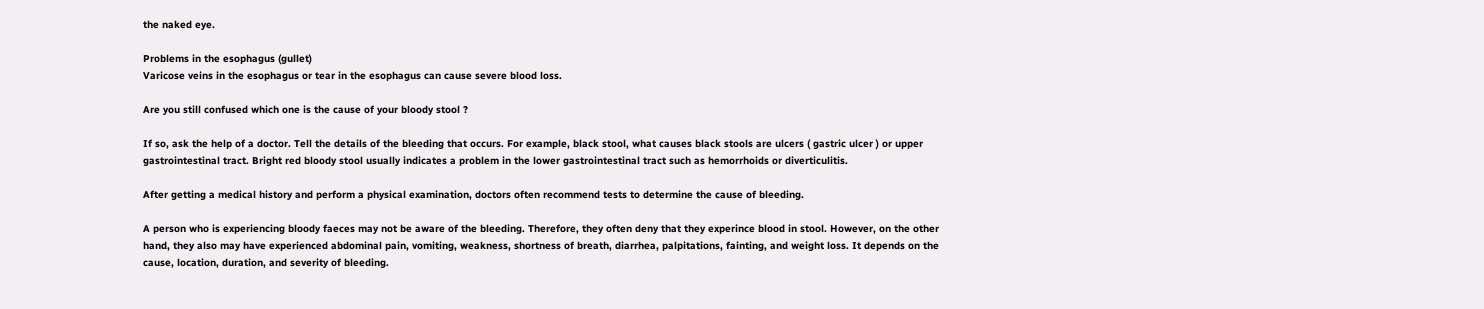the naked eye.

Problems in the esophagus (gullet)
Varicose veins in the esophagus or tear in the esophagus can cause severe blood loss.

Are you still confused which one is the cause of your bloody stool ?

If so, ask the help of a doctor. Tell the details of the bleeding that occurs. For example, black stool, what causes black stools are ulcers ( gastric ulcer ) or upper gastrointestinal tract. Bright red bloody stool usually indicates a problem in the lower gastrointestinal tract such as hemorrhoids or diverticulitis.

After getting a medical history and perform a physical examination, doctors often recommend tests to determine the cause of bleeding.

A person who is experiencing bloody faeces may not be aware of the bleeding. Therefore, they often deny that they experince blood in stool. However, on the other hand, they also may have experienced abdominal pain, vomiting, weakness, shortness of breath, diarrhea, palpitations, fainting, and weight loss. It depends on the cause, location, duration, and severity of bleeding.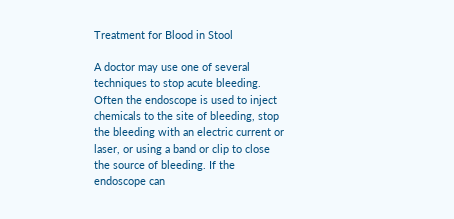Treatment for Blood in Stool

A doctor may use one of several techniques to stop acute bleeding. Often the endoscope is used to inject chemicals to the site of bleeding, stop the bleeding with an electric current or laser, or using a band or clip to close the source of bleeding. If the endoscope can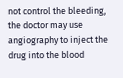not control the bleeding, the doctor may use angiography to inject the drug into the blood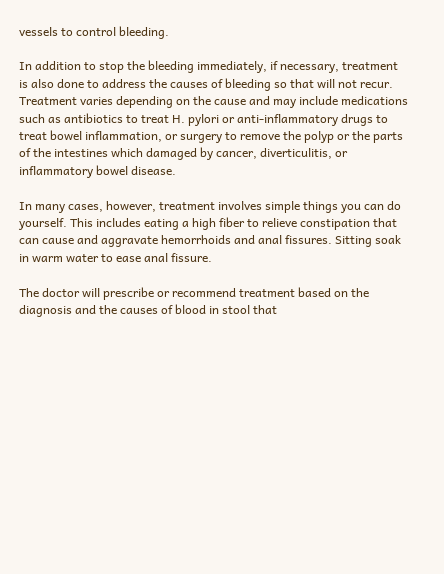vessels to control bleeding.

In addition to stop the bleeding immediately, if necessary, treatment is also done to address the causes of bleeding so that will not recur. Treatment varies depending on the cause and may include medications such as antibiotics to treat H. pylori or anti-inflammatory drugs to treat bowel inflammation, or surgery to remove the polyp or the parts of the intestines which damaged by cancer, diverticulitis, or inflammatory bowel disease.

In many cases, however, treatment involves simple things you can do yourself. This includes eating a high fiber to relieve constipation that can cause and aggravate hemorrhoids and anal fissures. Sitting soak in warm water to ease anal fissure.

The doctor will prescribe or recommend treatment based on the diagnosis and the causes of blood in stool that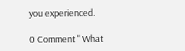you experienced.

0 Comment " What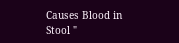Causes Blood in Stool "